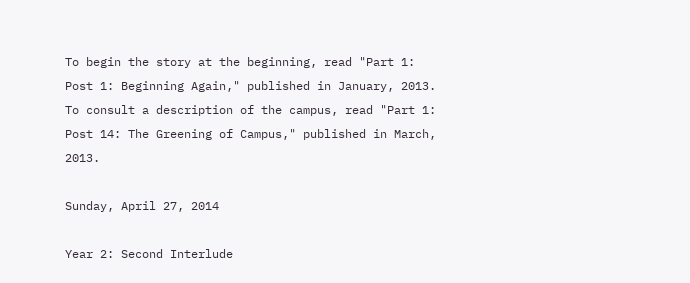To begin the story at the beginning, read "Part 1: Post 1: Beginning Again," published in January, 2013. To consult a description of the campus, read "Part 1: Post 14: The Greening of Campus," published in March, 2013.

Sunday, April 27, 2014

Year 2: Second Interlude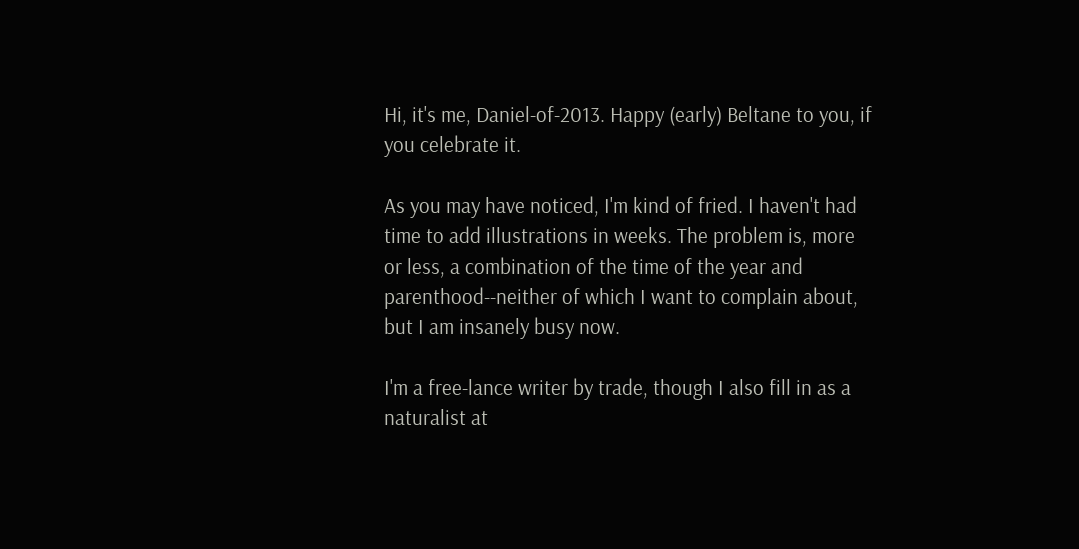Hi, it's me, Daniel-of-2013. Happy (early) Beltane to you, if you celebrate it.

As you may have noticed, I'm kind of fried. I haven't had time to add illustrations in weeks. The problem is, more or less, a combination of the time of the year and parenthood--neither of which I want to complain about, but I am insanely busy now.

I'm a free-lance writer by trade, though I also fill in as a naturalist at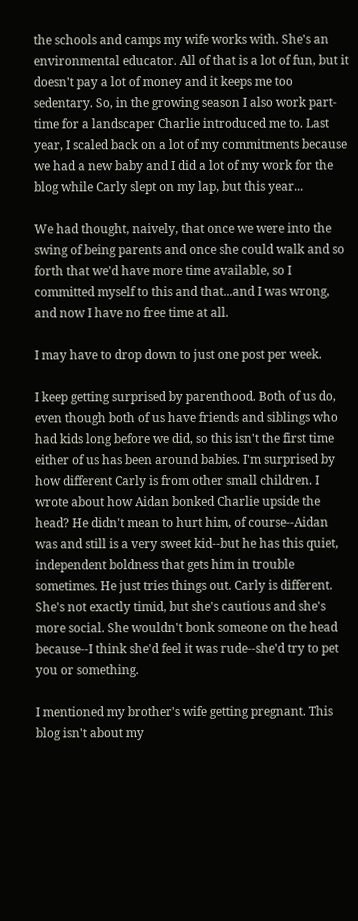the schools and camps my wife works with. She's an environmental educator. All of that is a lot of fun, but it doesn't pay a lot of money and it keeps me too sedentary. So, in the growing season I also work part-time for a landscaper Charlie introduced me to. Last year, I scaled back on a lot of my commitments because we had a new baby and I did a lot of my work for the blog while Carly slept on my lap, but this year...

We had thought, naively, that once we were into the swing of being parents and once she could walk and so forth that we'd have more time available, so I committed myself to this and that...and I was wrong, and now I have no free time at all.

I may have to drop down to just one post per week.

I keep getting surprised by parenthood. Both of us do, even though both of us have friends and siblings who had kids long before we did, so this isn't the first time either of us has been around babies. I'm surprised by how different Carly is from other small children. I wrote about how Aidan bonked Charlie upside the head? He didn't mean to hurt him, of course--Aidan was and still is a very sweet kid--but he has this quiet, independent boldness that gets him in trouble sometimes. He just tries things out. Carly is different. She's not exactly timid, but she's cautious and she's more social. She wouldn't bonk someone on the head because--I think she'd feel it was rude--she'd try to pet you or something.

I mentioned my brother's wife getting pregnant. This blog isn't about my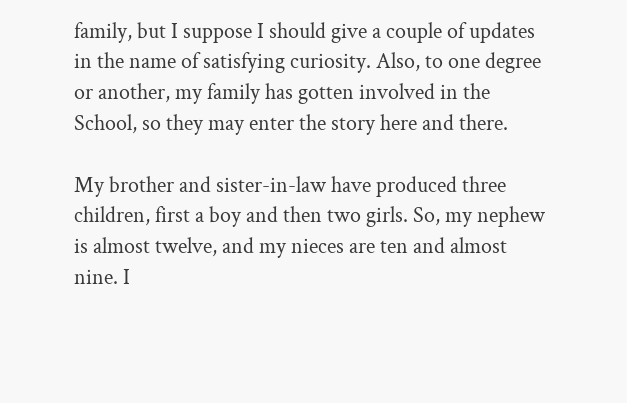family, but I suppose I should give a couple of updates in the name of satisfying curiosity. Also, to one degree or another, my family has gotten involved in the School, so they may enter the story here and there.

My brother and sister-in-law have produced three children, first a boy and then two girls. So, my nephew is almost twelve, and my nieces are ten and almost nine. I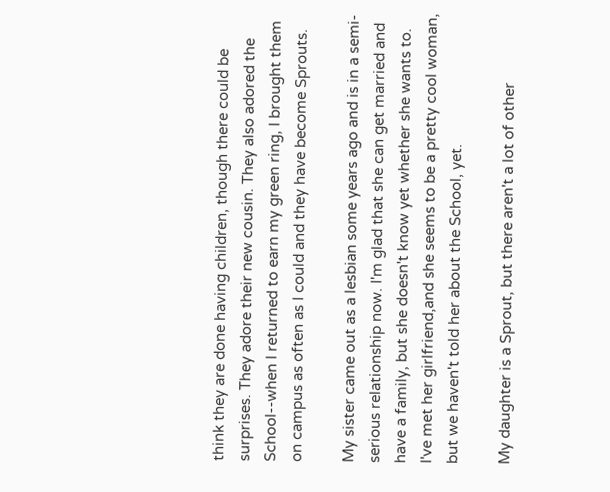think they are done having children, though there could be surprises. They adore their new cousin. They also adored the School--when I returned to earn my green ring, I brought them on campus as often as I could and they have become Sprouts.

My sister came out as a lesbian some years ago and is in a semi-serious relationship now. I'm glad that she can get married and have a family, but she doesn't know yet whether she wants to. I've met her girlfriend,and she seems to be a pretty cool woman, but we haven't told her about the School, yet.

My daughter is a Sprout, but there aren't a lot of other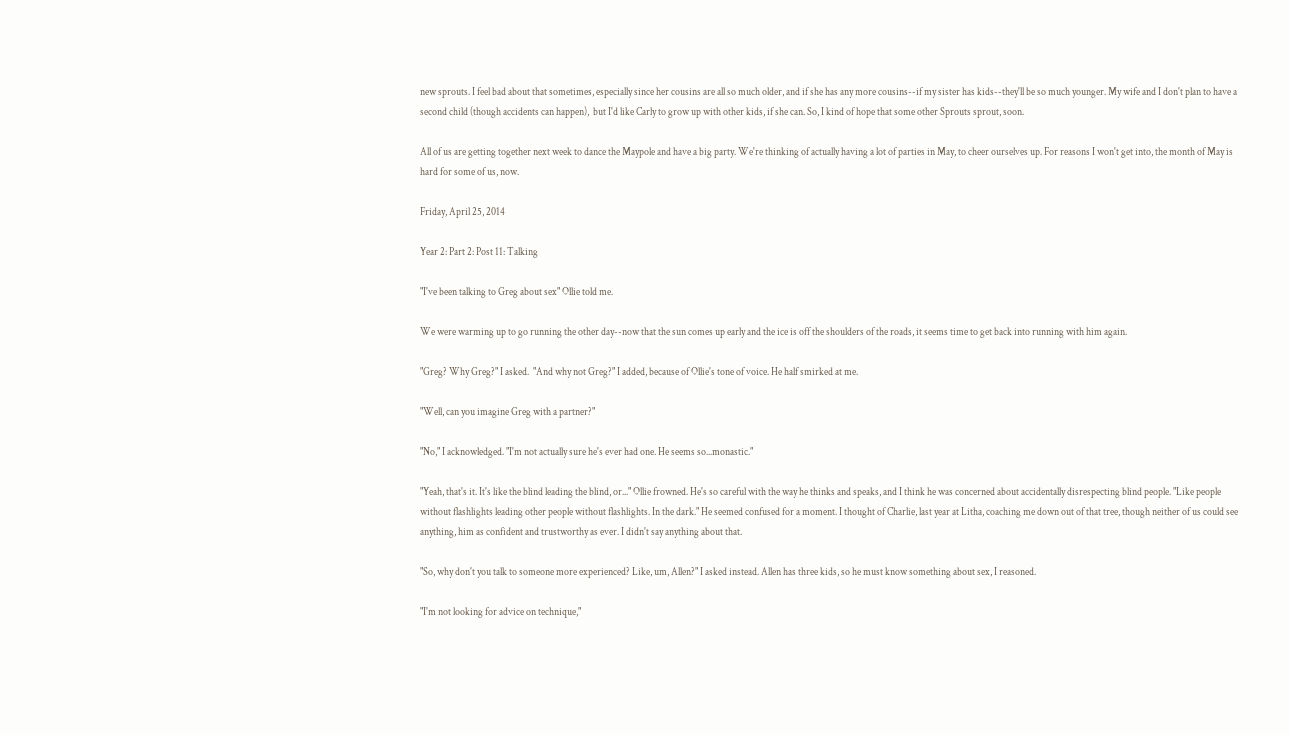new sprouts. I feel bad about that sometimes, especially since her cousins are all so much older, and if she has any more cousins--if my sister has kids--they'll be so much younger. My wife and I don't plan to have a second child (though accidents can happen),  but I'd like Carly to grow up with other kids, if she can. So, I kind of hope that some other Sprouts sprout, soon.

All of us are getting together next week to dance the Maypole and have a big party. We're thinking of actually having a lot of parties in May, to cheer ourselves up. For reasons I won't get into, the month of May is hard for some of us, now.

Friday, April 25, 2014

Year 2: Part 2: Post 11: Talking

"I've been talking to Greg about sex" Ollie told me.

We were warming up to go running the other day--now that the sun comes up early and the ice is off the shoulders of the roads, it seems time to get back into running with him again.

"Greg? Why Greg?" I asked.  "And why not Greg?" I added, because of Ollie's tone of voice. He half smirked at me.

"Well, can you imagine Greg with a partner?"

"No," I acknowledged. "I'm not actually sure he's ever had one. He seems so...monastic."

"Yeah, that's it. It's like the blind leading the blind, or..." Ollie frowned. He's so careful with the way he thinks and speaks, and I think he was concerned about accidentally disrespecting blind people. "Like people without flashlights leading other people without flashlights. In the dark." He seemed confused for a moment. I thought of Charlie, last year at Litha, coaching me down out of that tree, though neither of us could see anything, him as confident and trustworthy as ever. I didn't say anything about that.

"So, why don't you talk to someone more experienced? Like, um, Allen?" I asked instead. Allen has three kids, so he must know something about sex, I reasoned.

"I'm not looking for advice on technique,"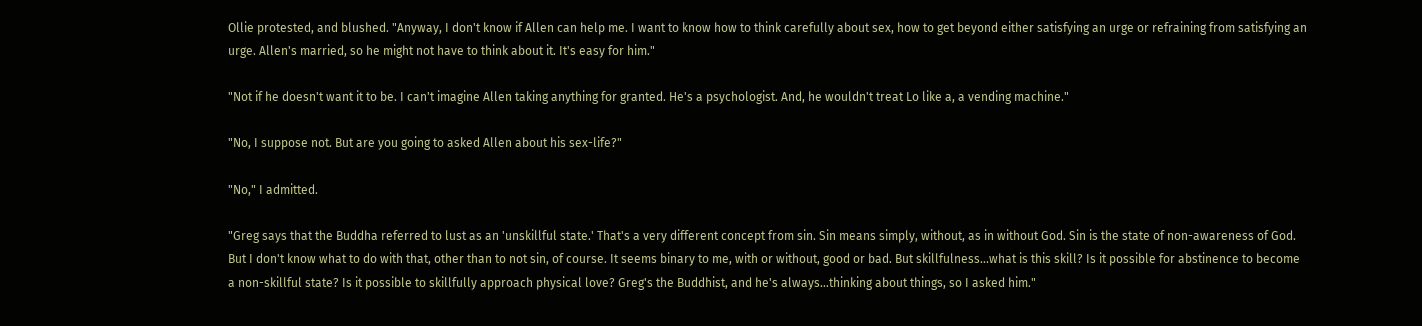Ollie protested, and blushed. "Anyway, I don't know if Allen can help me. I want to know how to think carefully about sex, how to get beyond either satisfying an urge or refraining from satisfying an urge. Allen's married, so he might not have to think about it. It's easy for him."

"Not if he doesn't want it to be. I can't imagine Allen taking anything for granted. He's a psychologist. And, he wouldn't treat Lo like a, a vending machine."

"No, I suppose not. But are you going to asked Allen about his sex-life?"

"No," I admitted.

"Greg says that the Buddha referred to lust as an 'unskillful state.' That's a very different concept from sin. Sin means simply, without, as in without God. Sin is the state of non-awareness of God. But I don't know what to do with that, other than to not sin, of course. It seems binary to me, with or without, good or bad. But skillfulness...what is this skill? Is it possible for abstinence to become a non-skillful state? Is it possible to skillfully approach physical love? Greg's the Buddhist, and he's always...thinking about things, so I asked him."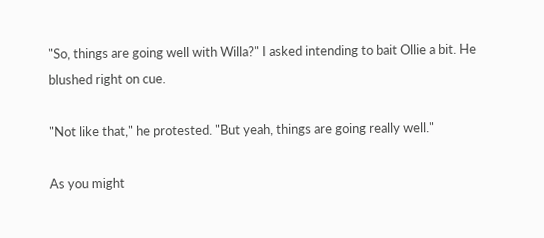"So, things are going well with Willa?" I asked intending to bait Ollie a bit. He blushed right on cue.

"Not like that," he protested. "But yeah, things are going really well."

As you might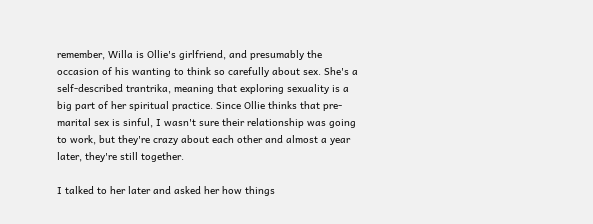remember, Willa is Ollie's girlfriend, and presumably the occasion of his wanting to think so carefully about sex. She's a self-described trantrika, meaning that exploring sexuality is a big part of her spiritual practice. Since Ollie thinks that pre-marital sex is sinful, I wasn't sure their relationship was going to work, but they're crazy about each other and almost a year later, they're still together.

I talked to her later and asked her how things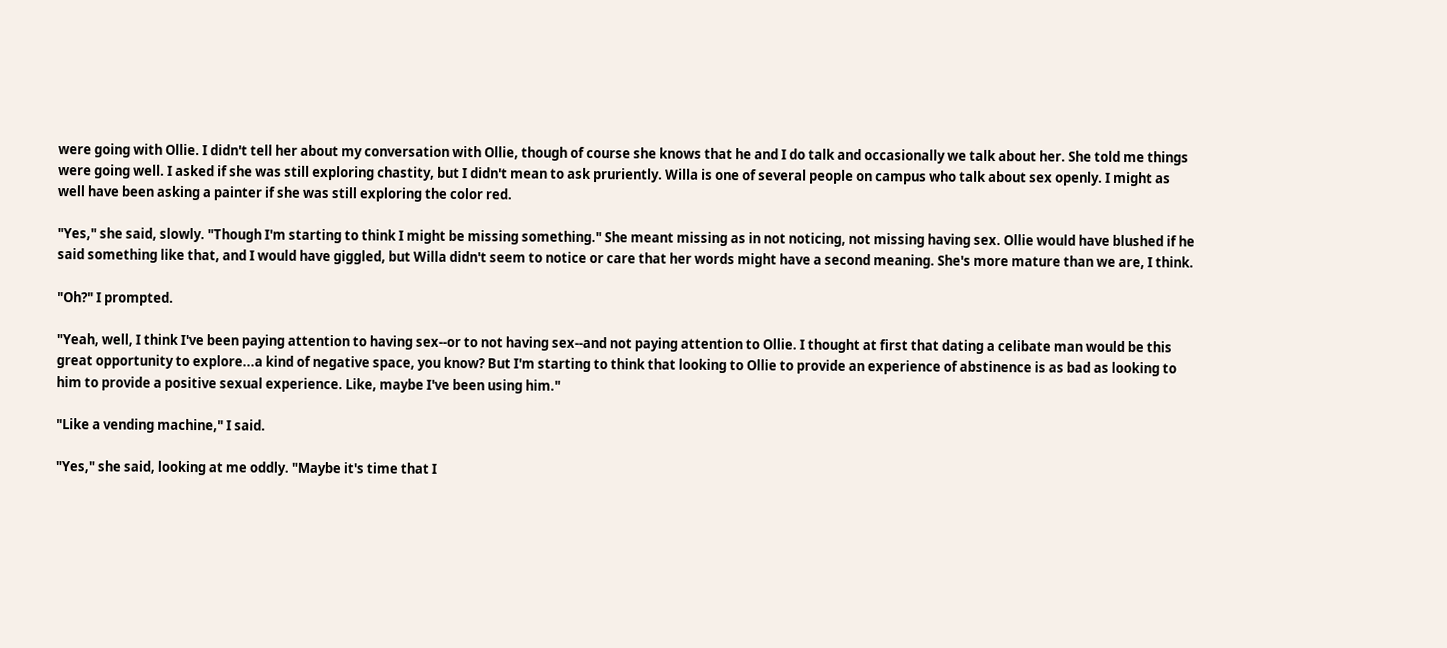were going with Ollie. I didn't tell her about my conversation with Ollie, though of course she knows that he and I do talk and occasionally we talk about her. She told me things were going well. I asked if she was still exploring chastity, but I didn't mean to ask pruriently. Willa is one of several people on campus who talk about sex openly. I might as well have been asking a painter if she was still exploring the color red.

"Yes," she said, slowly. "Though I'm starting to think I might be missing something." She meant missing as in not noticing, not missing having sex. Ollie would have blushed if he said something like that, and I would have giggled, but Willa didn't seem to notice or care that her words might have a second meaning. She's more mature than we are, I think.

"Oh?" I prompted.

"Yeah, well, I think I've been paying attention to having sex--or to not having sex--and not paying attention to Ollie. I thought at first that dating a celibate man would be this great opportunity to explore...a kind of negative space, you know? But I'm starting to think that looking to Ollie to provide an experience of abstinence is as bad as looking to him to provide a positive sexual experience. Like, maybe I've been using him."

"Like a vending machine," I said.

"Yes," she said, looking at me oddly. "Maybe it's time that I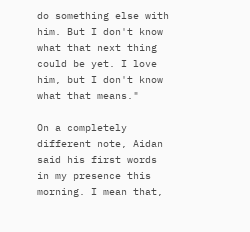do something else with him. But I don't know what that next thing could be yet. I love him, but I don't know what that means."

On a completely different note, Aidan said his first words in my presence this morning. I mean that,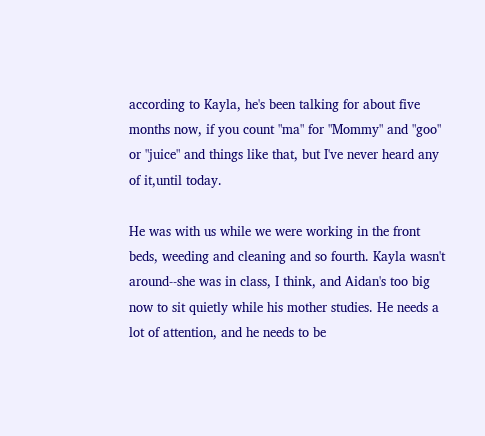according to Kayla, he's been talking for about five months now, if you count "ma" for "Mommy" and "goo" or "juice" and things like that, but I've never heard any of it,until today.

He was with us while we were working in the front beds, weeding and cleaning and so fourth. Kayla wasn't around--she was in class, I think, and Aidan's too big now to sit quietly while his mother studies. He needs a lot of attention, and he needs to be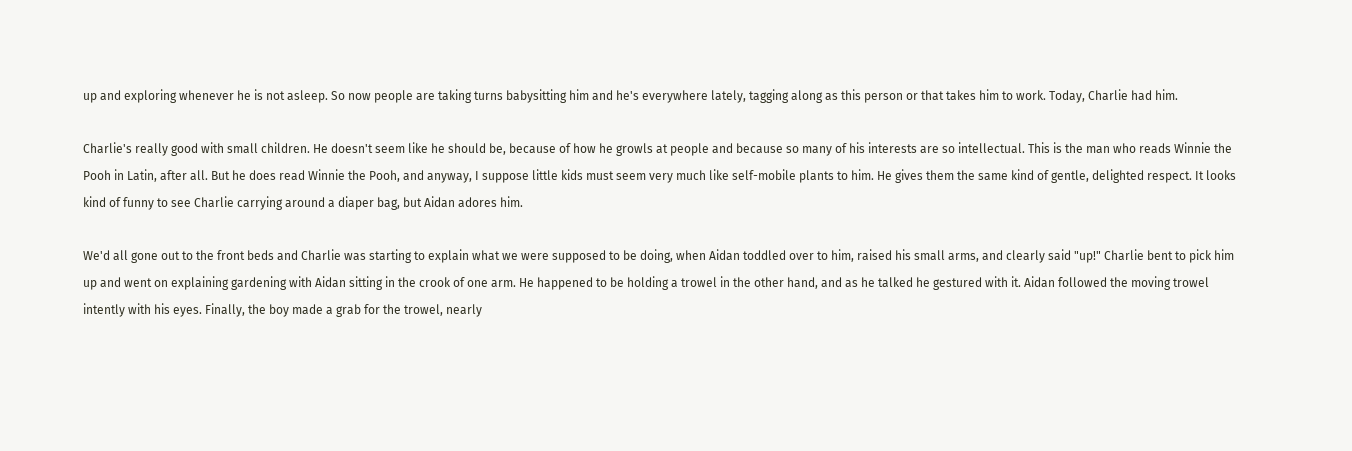up and exploring whenever he is not asleep. So now people are taking turns babysitting him and he's everywhere lately, tagging along as this person or that takes him to work. Today, Charlie had him.

Charlie's really good with small children. He doesn't seem like he should be, because of how he growls at people and because so many of his interests are so intellectual. This is the man who reads Winnie the Pooh in Latin, after all. But he does read Winnie the Pooh, and anyway, I suppose little kids must seem very much like self-mobile plants to him. He gives them the same kind of gentle, delighted respect. It looks kind of funny to see Charlie carrying around a diaper bag, but Aidan adores him.

We'd all gone out to the front beds and Charlie was starting to explain what we were supposed to be doing, when Aidan toddled over to him, raised his small arms, and clearly said "up!" Charlie bent to pick him up and went on explaining gardening with Aidan sitting in the crook of one arm. He happened to be holding a trowel in the other hand, and as he talked he gestured with it. Aidan followed the moving trowel intently with his eyes. Finally, the boy made a grab for the trowel, nearly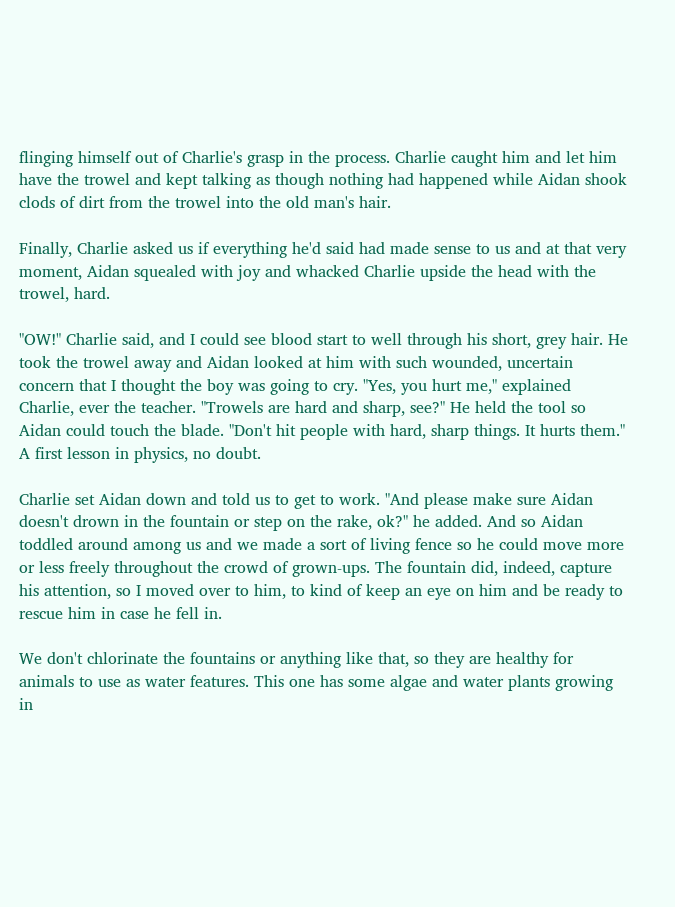flinging himself out of Charlie's grasp in the process. Charlie caught him and let him have the trowel and kept talking as though nothing had happened while Aidan shook clods of dirt from the trowel into the old man's hair.

Finally, Charlie asked us if everything he'd said had made sense to us and at that very moment, Aidan squealed with joy and whacked Charlie upside the head with the trowel, hard.

"OW!" Charlie said, and I could see blood start to well through his short, grey hair. He took the trowel away and Aidan looked at him with such wounded, uncertain concern that I thought the boy was going to cry. "Yes, you hurt me," explained Charlie, ever the teacher. "Trowels are hard and sharp, see?" He held the tool so Aidan could touch the blade. "Don't hit people with hard, sharp things. It hurts them." A first lesson in physics, no doubt.

Charlie set Aidan down and told us to get to work. "And please make sure Aidan doesn't drown in the fountain or step on the rake, ok?" he added. And so Aidan toddled around among us and we made a sort of living fence so he could move more or less freely throughout the crowd of grown-ups. The fountain did, indeed, capture his attention, so I moved over to him, to kind of keep an eye on him and be ready to rescue him in case he fell in.

We don't chlorinate the fountains or anything like that, so they are healthy for animals to use as water features. This one has some algae and water plants growing in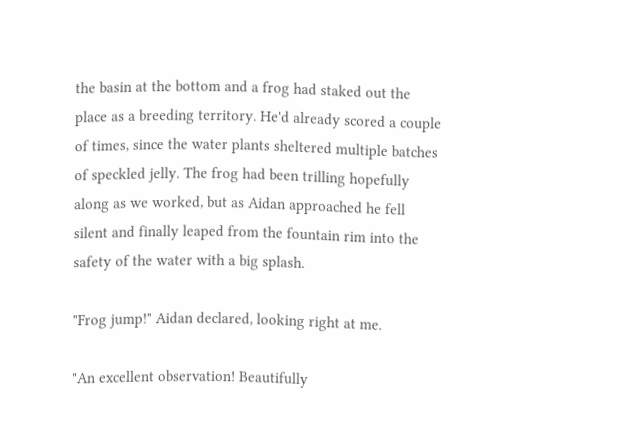the basin at the bottom and a frog had staked out the place as a breeding territory. He'd already scored a couple of times, since the water plants sheltered multiple batches of speckled jelly. The frog had been trilling hopefully along as we worked, but as Aidan approached he fell silent and finally leaped from the fountain rim into the safety of the water with a big splash.

"Frog jump!" Aidan declared, looking right at me.

"An excellent observation! Beautifully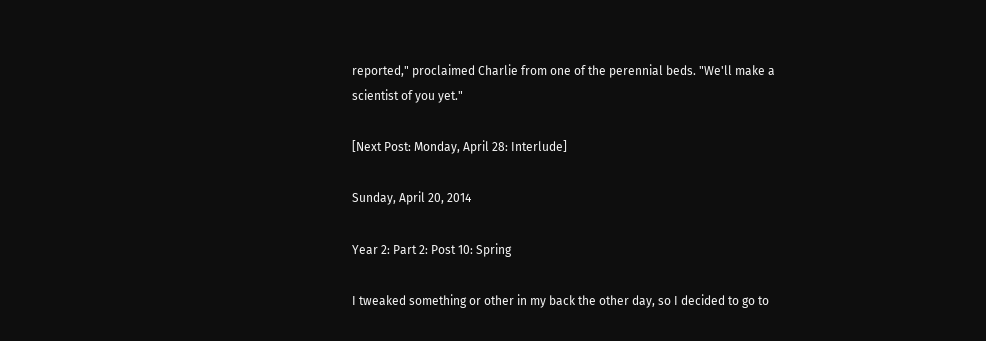reported," proclaimed Charlie from one of the perennial beds. "We'll make a scientist of you yet."

[Next Post: Monday, April 28: Interlude]

Sunday, April 20, 2014

Year 2: Part 2: Post 10: Spring

I tweaked something or other in my back the other day, so I decided to go to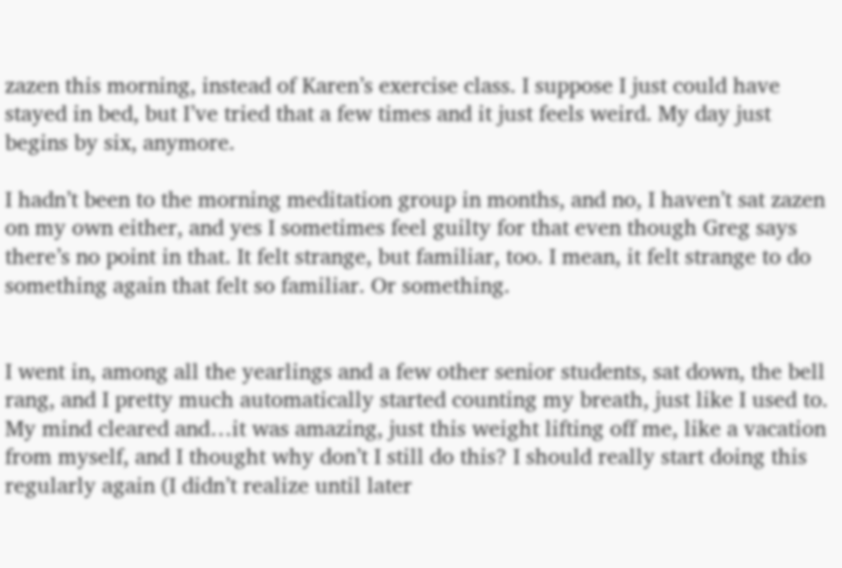zazen this morning, instead of Karen’s exercise class. I suppose I just could have stayed in bed, but I’ve tried that a few times and it just feels weird. My day just begins by six, anymore.

I hadn’t been to the morning meditation group in months, and no, I haven’t sat zazen on my own either, and yes I sometimes feel guilty for that even though Greg says there’s no point in that. It felt strange, but familiar, too. I mean, it felt strange to do something again that felt so familiar. Or something.


I went in, among all the yearlings and a few other senior students, sat down, the bell rang, and I pretty much automatically started counting my breath, just like I used to. My mind cleared and…it was amazing, just this weight lifting off me, like a vacation from myself, and I thought why don’t I still do this? I should really start doing this regularly again (I didn’t realize until later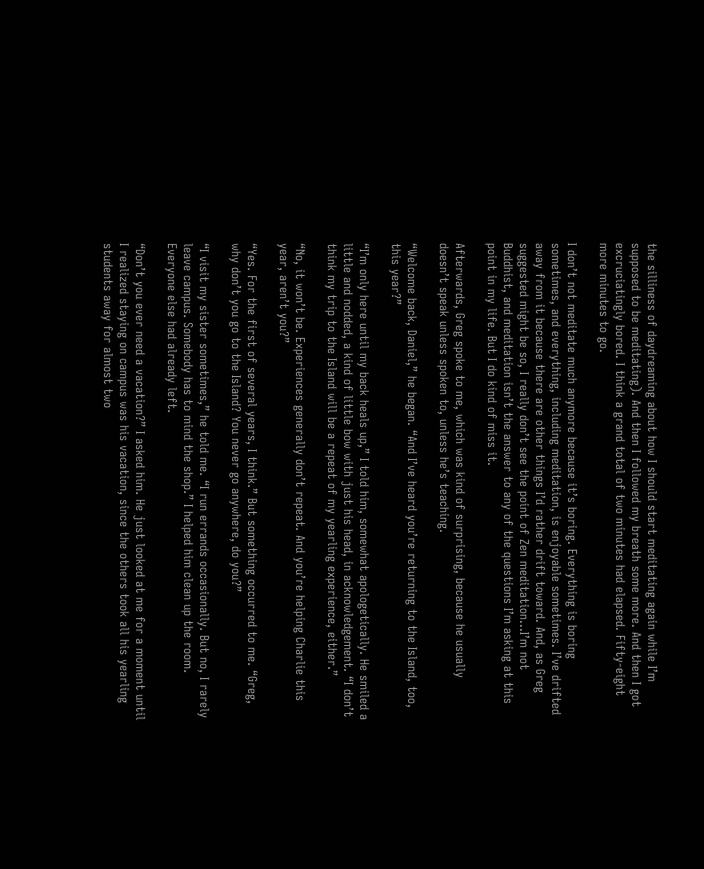the silliness of daydreaming about how I should start meditating again while I’m supposed to be meditating). And then I followed my breath some more. And then I got excruciatingly bored. I think a grand total of two minutes had elapsed. Fifty-eight more minutes to go.

I don’t not meditate much anymore because it’s boring. Everything is boring sometimes, and everything, including meditation, is enjoyable sometimes. I’ve drifted away from it because there are other things I’d rather drift toward. And, as Greg suggested might be so, I really don’t see the point of Zen meditation…I’m not Buddhist, and meditation isn’t the answer to any of the questions I’m asking at this point in my life. But I do kind of miss it.

Afterwards, Greg spoke to me, which was kind of surprising, because he usually doesn’t speak unless spoken to, unless he’s teaching.

“Welcome back, Daniel,” he began. “And I’ve heard you’re returning to the Island, too, this year?”

“I’m only here until my back heals up,” I told him, somewhat apologetically. He smiled a little and nodded, a kind of little bow with just his head, in acknowledgement. “I don’t think my trip to the Island will be a repeat of my yearling experience, either.”

“No, it won’t be. Experiences generally don’t repeat. And you’re helping Charlie this year, aren’t you?”

“Yes. For the first of several years, I think.” But something occurred to me. “Greg, why don’t you go to the Island? You never go anywhere, do you?”

“I visit my sister sometimes,” he told me. “I run errands occasionally. But no, I rarely leave campus. Somebody has to mind the shop.” I helped him clean up the room. Everyone else had already left.

“Don’t you ever need a vacation?” I asked him. He just looked at me for a moment until I realized staying on campus was his vacation, since the others took all his yearling students away for almost two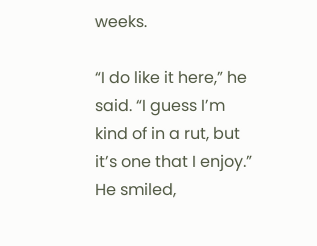weeks.

“I do like it here,” he said. “I guess I’m kind of in a rut, but it’s one that I enjoy.” He smiled,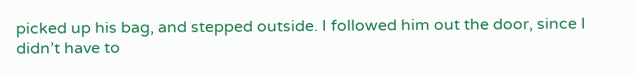picked up his bag, and stepped outside. I followed him out the door, since I didn’t have to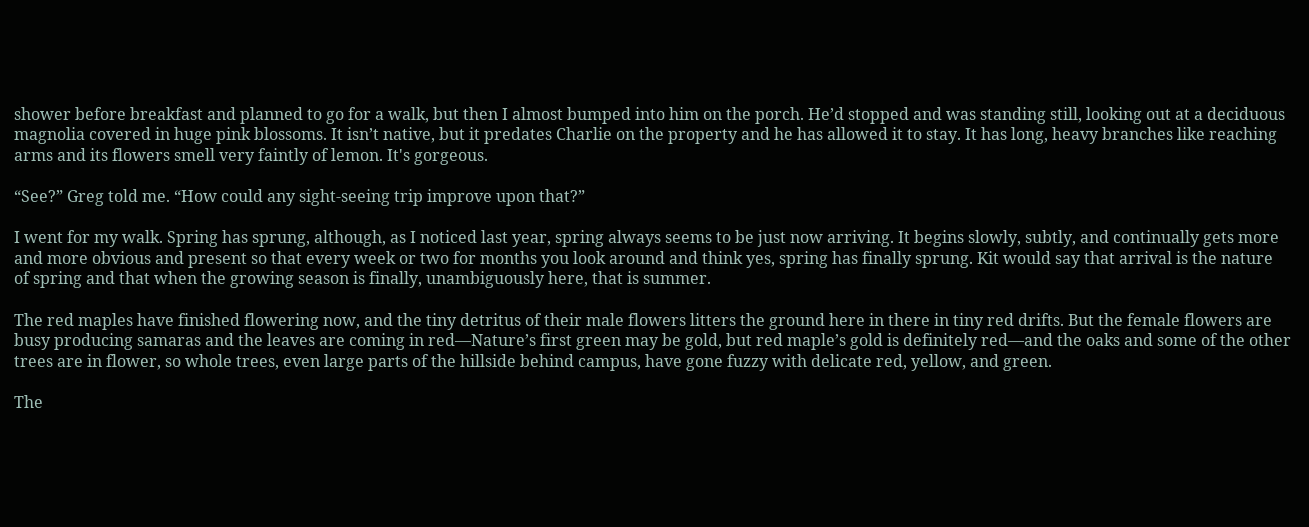shower before breakfast and planned to go for a walk, but then I almost bumped into him on the porch. He’d stopped and was standing still, looking out at a deciduous magnolia covered in huge pink blossoms. It isn’t native, but it predates Charlie on the property and he has allowed it to stay. It has long, heavy branches like reaching arms and its flowers smell very faintly of lemon. It's gorgeous.

“See?” Greg told me. “How could any sight-seeing trip improve upon that?”

I went for my walk. Spring has sprung, although, as I noticed last year, spring always seems to be just now arriving. It begins slowly, subtly, and continually gets more and more obvious and present so that every week or two for months you look around and think yes, spring has finally sprung. Kit would say that arrival is the nature of spring and that when the growing season is finally, unambiguously here, that is summer.

The red maples have finished flowering now, and the tiny detritus of their male flowers litters the ground here in there in tiny red drifts. But the female flowers are busy producing samaras and the leaves are coming in red—Nature’s first green may be gold, but red maple’s gold is definitely red—and the oaks and some of the other trees are in flower, so whole trees, even large parts of the hillside behind campus, have gone fuzzy with delicate red, yellow, and green.

The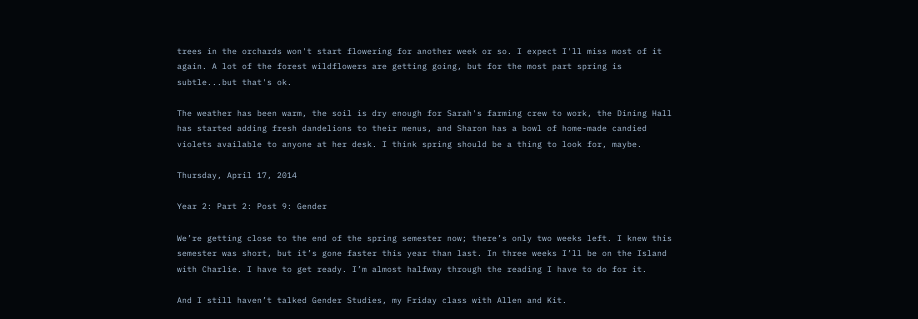trees in the orchards won't start flowering for another week or so. I expect I'll miss most of it  again. A lot of the forest wildflowers are getting going, but for the most part spring is subtle...but that's ok.

The weather has been warm, the soil is dry enough for Sarah's farming crew to work, the Dining Hall has started adding fresh dandelions to their menus, and Sharon has a bowl of home-made candied violets available to anyone at her desk. I think spring should be a thing to look for, maybe.

Thursday, April 17, 2014

Year 2: Part 2: Post 9: Gender

We’re getting close to the end of the spring semester now; there’s only two weeks left. I knew this semester was short, but it’s gone faster this year than last. In three weeks I’ll be on the Island with Charlie. I have to get ready. I’m almost halfway through the reading I have to do for it.

And I still haven’t talked Gender Studies, my Friday class with Allen and Kit.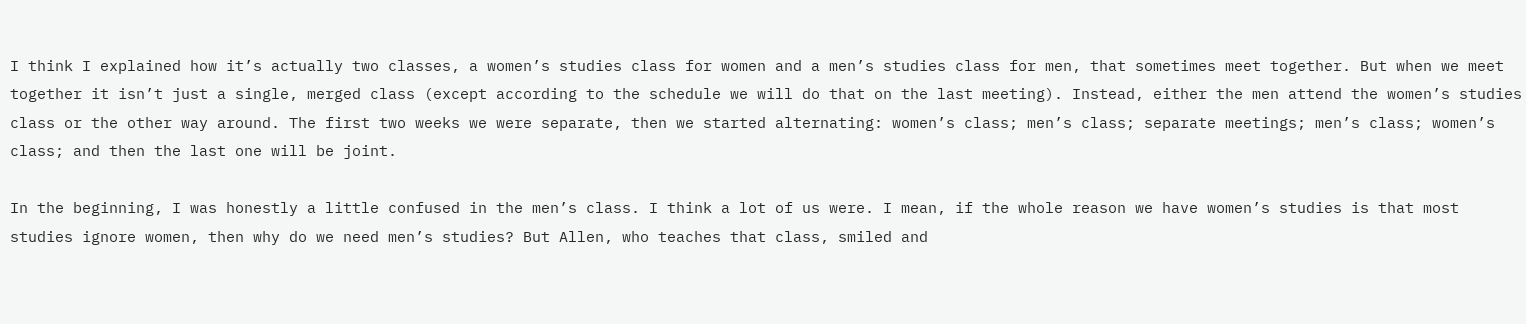I think I explained how it’s actually two classes, a women’s studies class for women and a men’s studies class for men, that sometimes meet together. But when we meet together it isn’t just a single, merged class (except according to the schedule we will do that on the last meeting). Instead, either the men attend the women’s studies class or the other way around. The first two weeks we were separate, then we started alternating: women’s class; men’s class; separate meetings; men’s class; women’s class; and then the last one will be joint.

In the beginning, I was honestly a little confused in the men’s class. I think a lot of us were. I mean, if the whole reason we have women’s studies is that most studies ignore women, then why do we need men’s studies? But Allen, who teaches that class, smiled and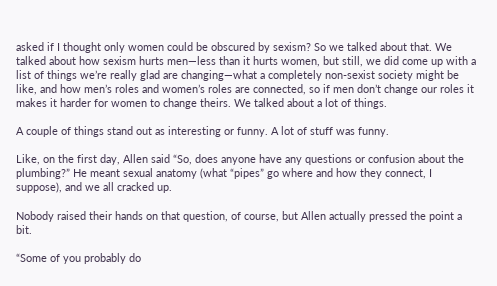asked if I thought only women could be obscured by sexism? So we talked about that. We talked about how sexism hurts men—less than it hurts women, but still, we did come up with a list of things we’re really glad are changing—what a completely non-sexist society might be like, and how men’s roles and women’s roles are connected, so if men don’t change our roles it makes it harder for women to change theirs. We talked about a lot of things.

A couple of things stand out as interesting or funny. A lot of stuff was funny.

Like, on the first day, Allen said “So, does anyone have any questions or confusion about the plumbing?” He meant sexual anatomy (what “pipes” go where and how they connect, I suppose), and we all cracked up.

Nobody raised their hands on that question, of course, but Allen actually pressed the point a bit.

“Some of you probably do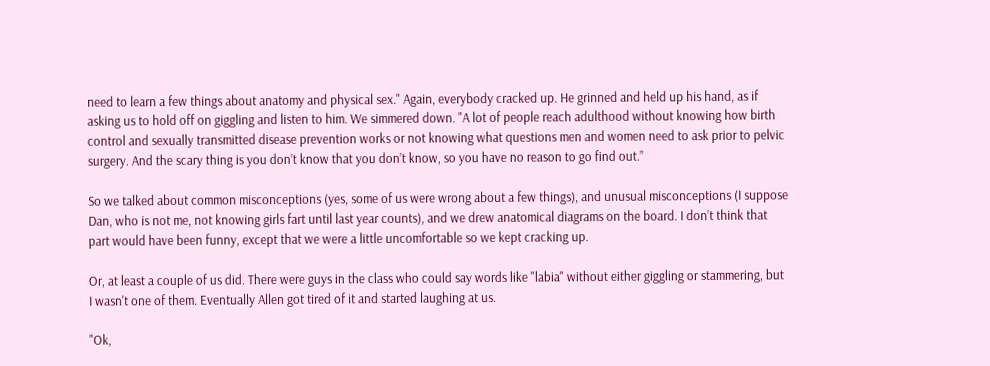need to learn a few things about anatomy and physical sex." Again, everybody cracked up. He grinned and held up his hand, as if asking us to hold off on giggling and listen to him. We simmered down. "A lot of people reach adulthood without knowing how birth control and sexually transmitted disease prevention works or not knowing what questions men and women need to ask prior to pelvic surgery. And the scary thing is you don’t know that you don’t know, so you have no reason to go find out.”

So we talked about common misconceptions (yes, some of us were wrong about a few things), and unusual misconceptions (I suppose Dan, who is not me, not knowing girls fart until last year counts), and we drew anatomical diagrams on the board. I don’t think that part would have been funny, except that we were a little uncomfortable so we kept cracking up.

Or, at least a couple of us did. There were guys in the class who could say words like "labia" without either giggling or stammering, but I wasn't one of them. Eventually Allen got tired of it and started laughing at us.

"Ok,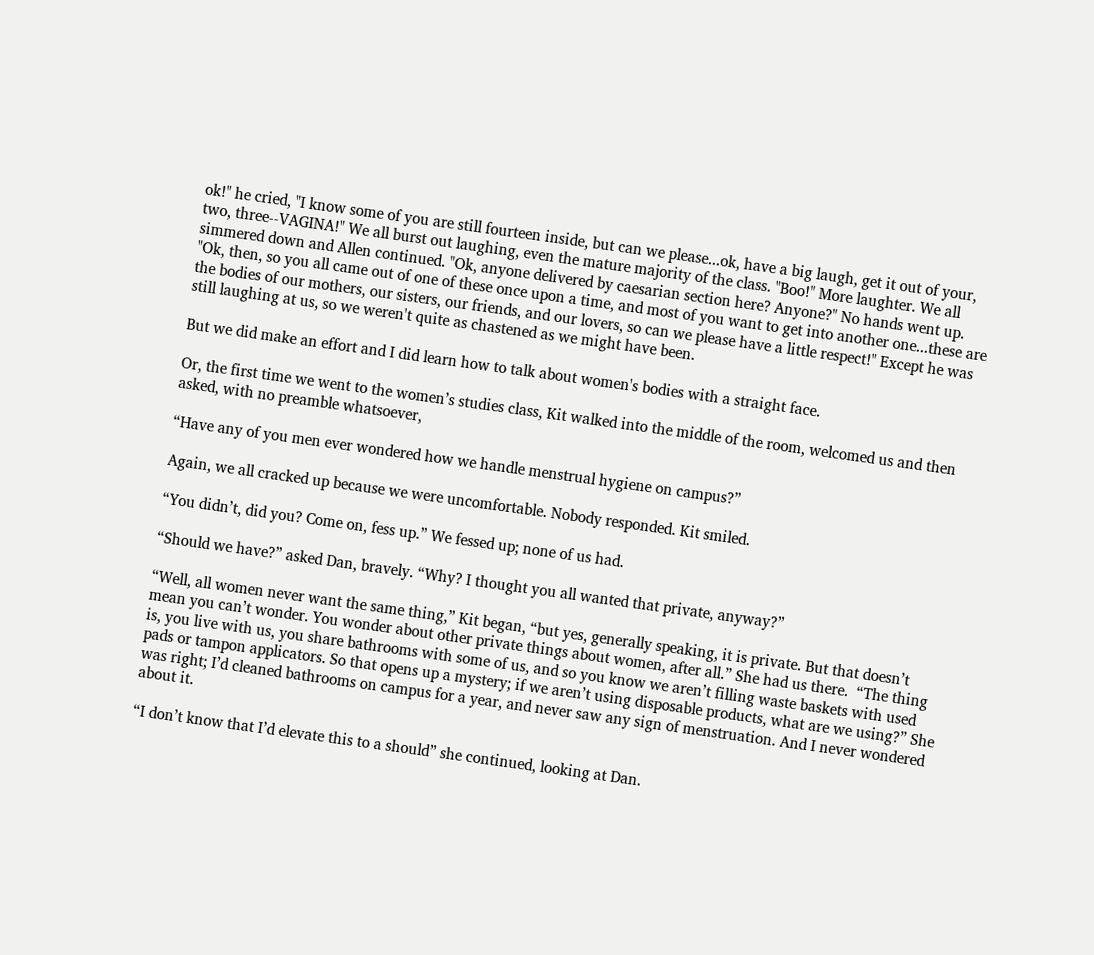ok!" he cried, "I know some of you are still fourteen inside, but can we please...ok, have a big laugh, get it out of your, two, three--VAGINA!" We all burst out laughing, even the mature majority of the class. "Boo!" More laughter. We all simmered down and Allen continued. "Ok, anyone delivered by caesarian section here? Anyone?" No hands went up. "Ok, then, so you all came out of one of these once upon a time, and most of you want to get into another one...these are the bodies of our mothers, our sisters, our friends, and our lovers, so can we please have a little respect!" Except he was still laughing at us, so we weren't quite as chastened as we might have been.

But we did make an effort and I did learn how to talk about women's bodies with a straight face.

Or, the first time we went to the women’s studies class, Kit walked into the middle of the room, welcomed us and then asked, with no preamble whatsoever,

“Have any of you men ever wondered how we handle menstrual hygiene on campus?”

Again, we all cracked up because we were uncomfortable. Nobody responded. Kit smiled.

“You didn’t, did you? Come on, fess up.” We fessed up; none of us had.

“Should we have?” asked Dan, bravely. “Why? I thought you all wanted that private, anyway?”

“Well, all women never want the same thing,” Kit began, “but yes, generally speaking, it is private. But that doesn’t mean you can’t wonder. You wonder about other private things about women, after all.” She had us there.  “The thing is, you live with us, you share bathrooms with some of us, and so you know we aren’t filling waste baskets with used pads or tampon applicators. So that opens up a mystery; if we aren’t using disposable products, what are we using?” She was right; I’d cleaned bathrooms on campus for a year, and never saw any sign of menstruation. And I never wondered about it.

“I don’t know that I’d elevate this to a should” she continued, looking at Dan.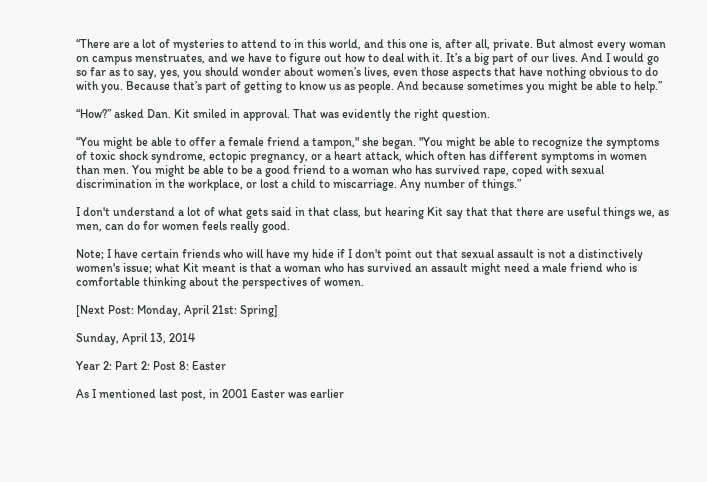“There are a lot of mysteries to attend to in this world, and this one is, after all, private. But almost every woman on campus menstruates, and we have to figure out how to deal with it. It’s a big part of our lives. And I would go so far as to say, yes, you should wonder about women’s lives, even those aspects that have nothing obvious to do with you. Because that’s part of getting to know us as people. And because sometimes you might be able to help.”

“How?” asked Dan. Kit smiled in approval. That was evidently the right question.

“You might be able to offer a female friend a tampon," she began. "You might be able to recognize the symptoms of toxic shock syndrome, ectopic pregnancy, or a heart attack, which often has different symptoms in women than men. You might be able to be a good friend to a woman who has survived rape, coped with sexual discrimination in the workplace, or lost a child to miscarriage. Any number of things.”

I don't understand a lot of what gets said in that class, but hearing Kit say that that there are useful things we, as men, can do for women feels really good.

Note; I have certain friends who will have my hide if I don't point out that sexual assault is not a distinctively women's issue; what Kit meant is that a woman who has survived an assault might need a male friend who is comfortable thinking about the perspectives of women.

[Next Post: Monday, April 21st: Spring]

Sunday, April 13, 2014

Year 2: Part 2: Post 8: Easter

As I mentioned last post, in 2001 Easter was earlier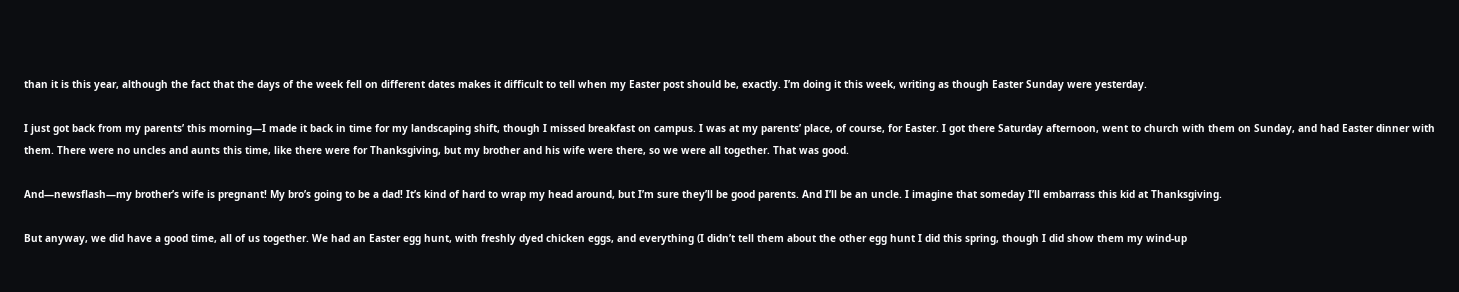than it is this year, although the fact that the days of the week fell on different dates makes it difficult to tell when my Easter post should be, exactly. I’m doing it this week, writing as though Easter Sunday were yesterday.

I just got back from my parents’ this morning—I made it back in time for my landscaping shift, though I missed breakfast on campus. I was at my parents’ place, of course, for Easter. I got there Saturday afternoon, went to church with them on Sunday, and had Easter dinner with them. There were no uncles and aunts this time, like there were for Thanksgiving, but my brother and his wife were there, so we were all together. That was good.

And—newsflash—my brother’s wife is pregnant! My bro’s going to be a dad! It’s kind of hard to wrap my head around, but I’m sure they’ll be good parents. And I’ll be an uncle. I imagine that someday I’ll embarrass this kid at Thanksgiving.

But anyway, we did have a good time, all of us together. We had an Easter egg hunt, with freshly dyed chicken eggs, and everything (I didn’t tell them about the other egg hunt I did this spring, though I did show them my wind-up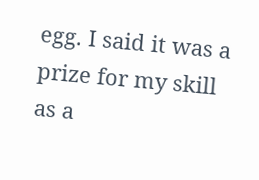egg. I said it was a prize for my skill as a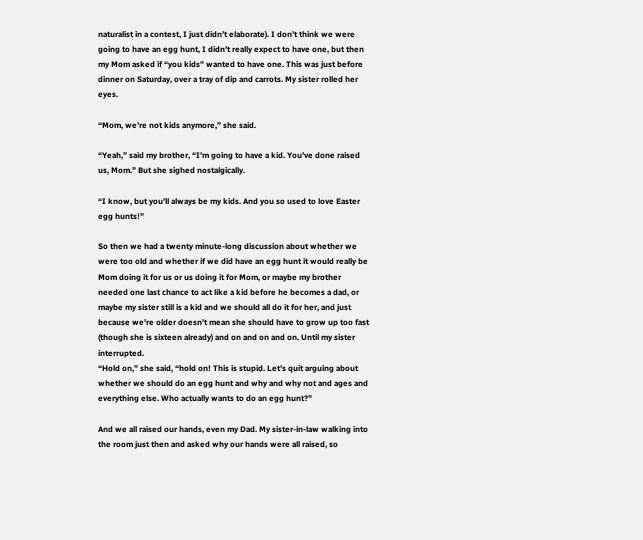naturalist in a contest, I just didn’t elaborate). I don’t think we were going to have an egg hunt, I didn’t really expect to have one, but then my Mom asked if “you kids” wanted to have one. This was just before dinner on Saturday, over a tray of dip and carrots. My sister rolled her eyes.

“Mom, we’re not kids anymore,” she said.

“Yeah,” said my brother, “I’m going to have a kid. You’ve done raised us, Mom.” But she sighed nostalgically.

“I know, but you’ll always be my kids. And you so used to love Easter egg hunts!”

So then we had a twenty minute-long discussion about whether we were too old and whether if we did have an egg hunt it would really be Mom doing it for us or us doing it for Mom, or maybe my brother needed one last chance to act like a kid before he becomes a dad, or maybe my sister still is a kid and we should all do it for her, and just because we’re older doesn’t mean she should have to grow up too fast (though she is sixteen already) and on and on and on. Until my sister interrupted.
“Hold on,” she said, “hold on! This is stupid. Let’s quit arguing about whether we should do an egg hunt and why and why not and ages and everything else. Who actually wants to do an egg hunt?”

And we all raised our hands, even my Dad. My sister-in-law walking into the room just then and asked why our hands were all raised, so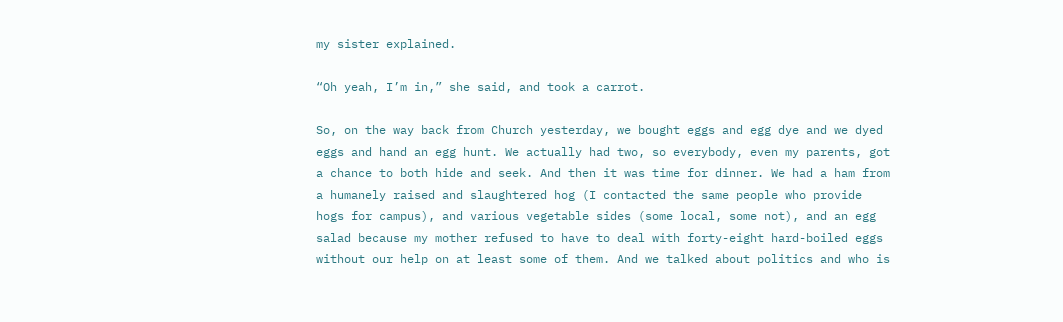my sister explained.

“Oh yeah, I’m in,” she said, and took a carrot.

So, on the way back from Church yesterday, we bought eggs and egg dye and we dyed eggs and hand an egg hunt. We actually had two, so everybody, even my parents, got a chance to both hide and seek. And then it was time for dinner. We had a ham from a humanely raised and slaughtered hog (I contacted the same people who provide hogs for campus), and various vegetable sides (some local, some not), and an egg salad because my mother refused to have to deal with forty-eight hard-boiled eggs without our help on at least some of them. And we talked about politics and who is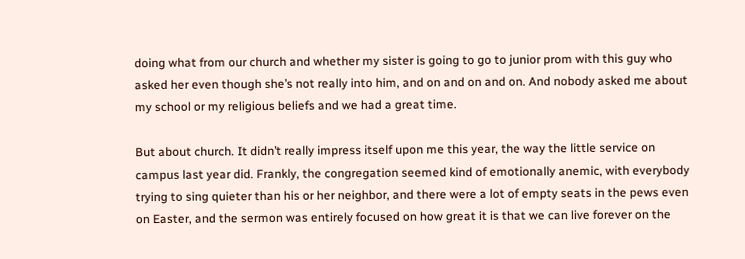doing what from our church and whether my sister is going to go to junior prom with this guy who asked her even though she’s not really into him, and on and on and on. And nobody asked me about my school or my religious beliefs and we had a great time.

But about church. It didn’t really impress itself upon me this year, the way the little service on campus last year did. Frankly, the congregation seemed kind of emotionally anemic, with everybody trying to sing quieter than his or her neighbor, and there were a lot of empty seats in the pews even on Easter, and the sermon was entirely focused on how great it is that we can live forever on the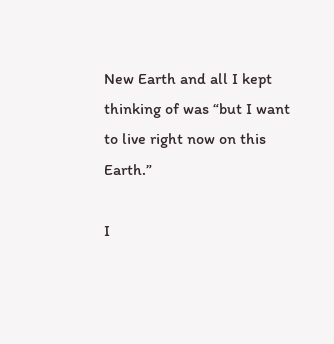New Earth and all I kept thinking of was “but I want to live right now on this Earth.”

I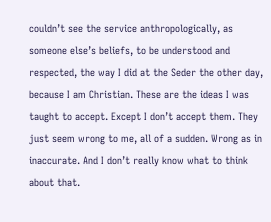couldn’t see the service anthropologically, as someone else’s beliefs, to be understood and respected, the way I did at the Seder the other day, because I am Christian. These are the ideas I was taught to accept. Except I don’t accept them. They just seem wrong to me, all of a sudden. Wrong as in inaccurate. And I don’t really know what to think about that.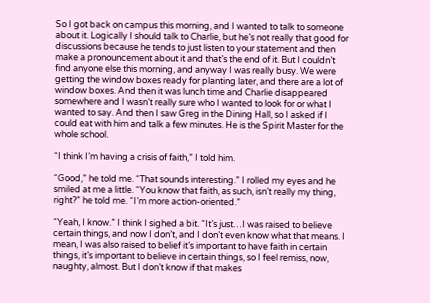So I got back on campus this morning, and I wanted to talk to someone about it. Logically I should talk to Charlie, but he’s not really that good for discussions because he tends to just listen to your statement and then make a pronouncement about it and that’s the end of it. But I couldn’t find anyone else this morning, and anyway I was really busy. We were getting the window boxes ready for planting later, and there are a lot of window boxes. And then it was lunch time and Charlie disappeared somewhere and I wasn’t really sure who I wanted to look for or what I wanted to say. And then I saw Greg in the Dining Hall, so I asked if I could eat with him and talk a few minutes. He is the Spirit Master for the whole school.

“I think I’m having a crisis of faith,” I told him.

“Good,” he told me. “That sounds interesting.” I rolled my eyes and he smiled at me a little. “You know that faith, as such, isn’t really my thing, right?” he told me. “I’m more action-oriented.”

“Yeah, I know.” I think I sighed a bit. “It’s just…I was raised to believe certain things, and now I don’t, and I don’t even know what that means. I mean, I was also raised to belief it’s important to have faith in certain things, it’s important to believe in certain things, so I feel remiss, now, naughty, almost. But I don’t know if that makes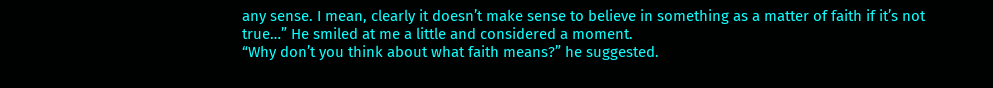any sense. I mean, clearly it doesn’t make sense to believe in something as a matter of faith if it’s not true…” He smiled at me a little and considered a moment.
“Why don’t you think about what faith means?” he suggested.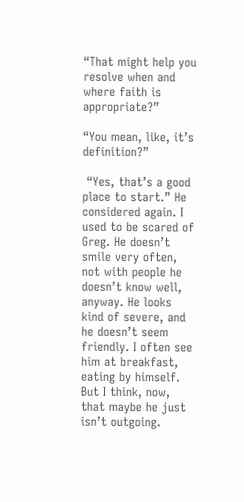“That might help you resolve when and where faith is appropriate?”

“You mean, like, it’s definition?”

 “Yes, that’s a good place to start.” He considered again. I used to be scared of Greg. He doesn’t smile very often, not with people he doesn’t know well, anyway. He looks kind of severe, and he doesn’t seem friendly. I often see him at breakfast, eating by himself. But I think, now, that maybe he just isn’t outgoing.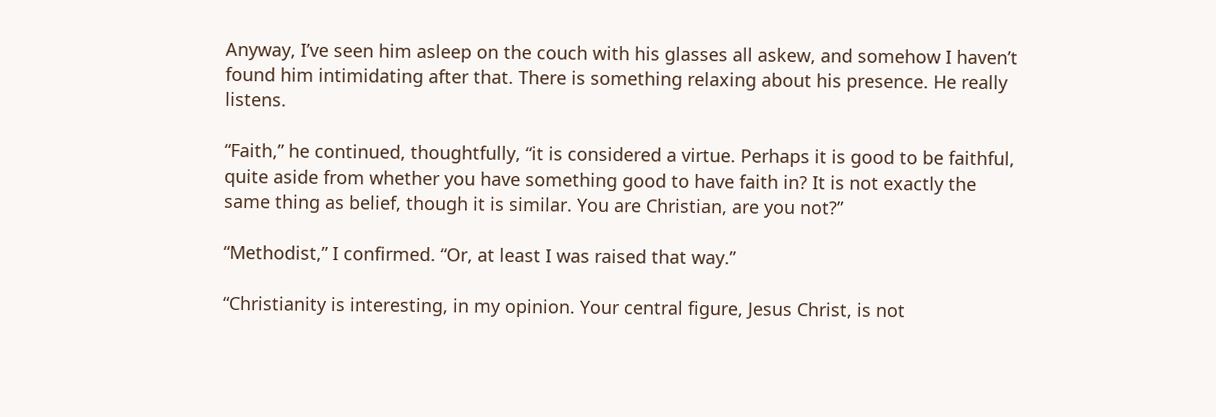Anyway, I’ve seen him asleep on the couch with his glasses all askew, and somehow I haven’t found him intimidating after that. There is something relaxing about his presence. He really listens.

“Faith,” he continued, thoughtfully, “it is considered a virtue. Perhaps it is good to be faithful, quite aside from whether you have something good to have faith in? It is not exactly the same thing as belief, though it is similar. You are Christian, are you not?”

“Methodist,” I confirmed. “Or, at least I was raised that way.”

“Christianity is interesting, in my opinion. Your central figure, Jesus Christ, is not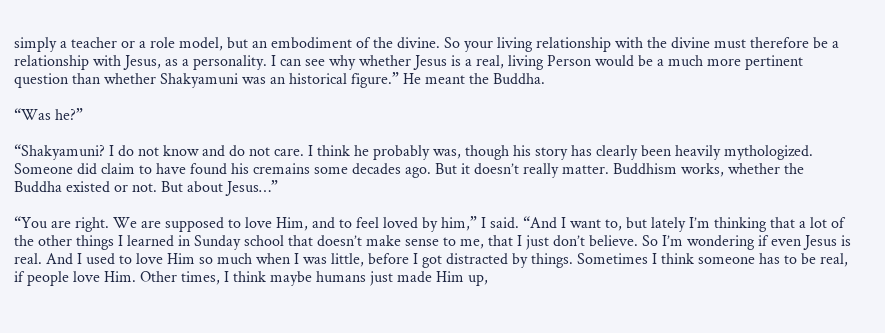simply a teacher or a role model, but an embodiment of the divine. So your living relationship with the divine must therefore be a relationship with Jesus, as a personality. I can see why whether Jesus is a real, living Person would be a much more pertinent question than whether Shakyamuni was an historical figure.” He meant the Buddha.

“Was he?”

“Shakyamuni? I do not know and do not care. I think he probably was, though his story has clearly been heavily mythologized. Someone did claim to have found his cremains some decades ago. But it doesn’t really matter. Buddhism works, whether the Buddha existed or not. But about Jesus…”

“You are right. We are supposed to love Him, and to feel loved by him,” I said. “And I want to, but lately I’m thinking that a lot of the other things I learned in Sunday school that doesn’t make sense to me, that I just don’t believe. So I’m wondering if even Jesus is real. And I used to love Him so much when I was little, before I got distracted by things. Sometimes I think someone has to be real, if people love Him. Other times, I think maybe humans just made Him up,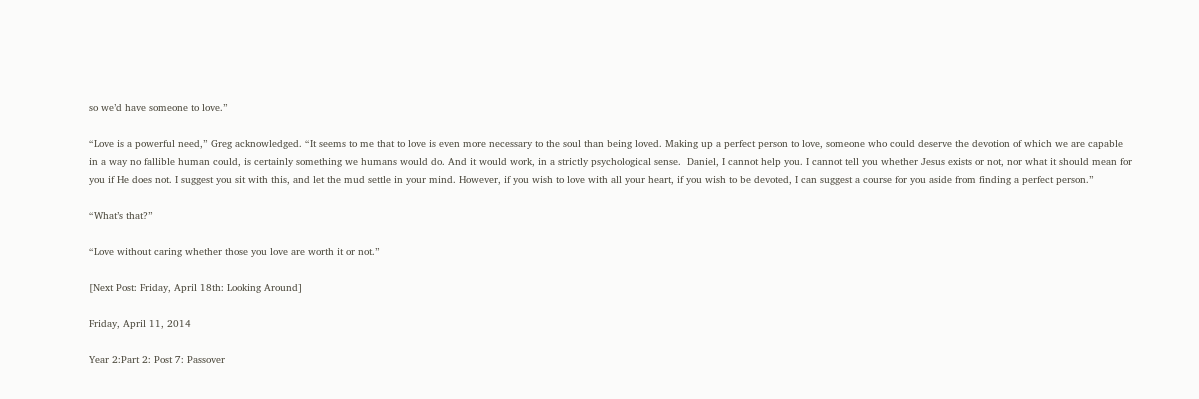so we’d have someone to love.”

“Love is a powerful need,” Greg acknowledged. “It seems to me that to love is even more necessary to the soul than being loved. Making up a perfect person to love, someone who could deserve the devotion of which we are capable in a way no fallible human could, is certainly something we humans would do. And it would work, in a strictly psychological sense.  Daniel, I cannot help you. I cannot tell you whether Jesus exists or not, nor what it should mean for you if He does not. I suggest you sit with this, and let the mud settle in your mind. However, if you wish to love with all your heart, if you wish to be devoted, I can suggest a course for you aside from finding a perfect person.”

“What’s that?”

“Love without caring whether those you love are worth it or not.”

[Next Post: Friday, April 18th: Looking Around]

Friday, April 11, 2014

Year 2:Part 2: Post 7: Passover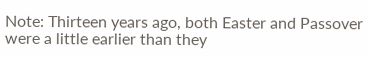Note: Thirteen years ago, both Easter and Passover were a little earlier than they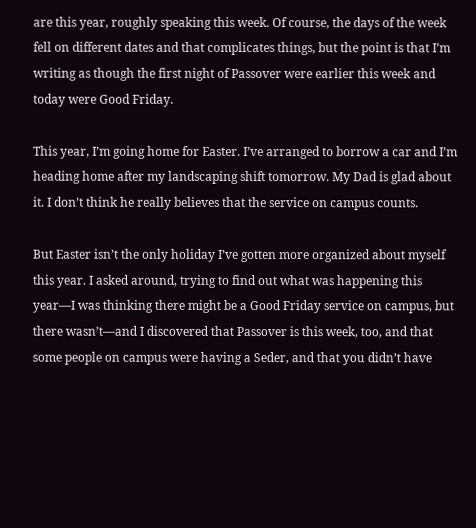are this year, roughly speaking this week. Of course, the days of the week fell on different dates and that complicates things, but the point is that I’m writing as though the first night of Passover were earlier this week and today were Good Friday.

This year, I’m going home for Easter. I’ve arranged to borrow a car and I’m heading home after my landscaping shift tomorrow. My Dad is glad about it. I don’t think he really believes that the service on campus counts.

But Easter isn’t the only holiday I’ve gotten more organized about myself this year. I asked around, trying to find out what was happening this year—I was thinking there might be a Good Friday service on campus, but there wasn’t—and I discovered that Passover is this week, too, and that some people on campus were having a Seder, and that you didn’t have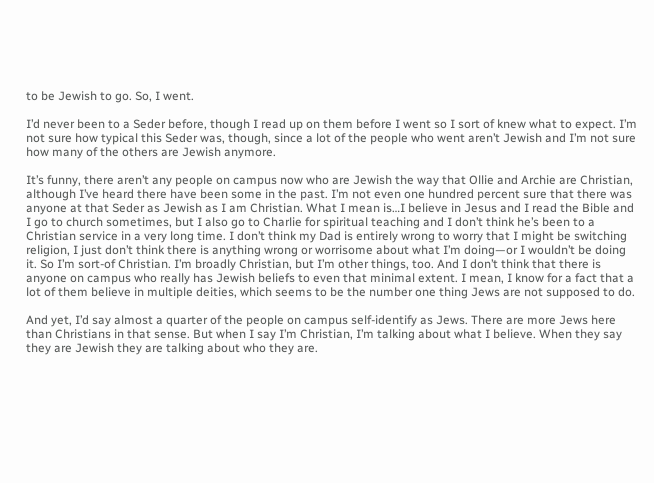to be Jewish to go. So, I went.

I’d never been to a Seder before, though I read up on them before I went so I sort of knew what to expect. I’m not sure how typical this Seder was, though, since a lot of the people who went aren’t Jewish and I’m not sure how many of the others are Jewish anymore.

It’s funny, there aren’t any people on campus now who are Jewish the way that Ollie and Archie are Christian, although I’ve heard there have been some in the past. I’m not even one hundred percent sure that there was anyone at that Seder as Jewish as I am Christian. What I mean is…I believe in Jesus and I read the Bible and I go to church sometimes, but I also go to Charlie for spiritual teaching and I don’t think he’s been to a Christian service in a very long time. I don’t think my Dad is entirely wrong to worry that I might be switching religion, I just don’t think there is anything wrong or worrisome about what I’m doing—or I wouldn’t be doing it. So I’m sort-of Christian. I’m broadly Christian, but I’m other things, too. And I don’t think that there is anyone on campus who really has Jewish beliefs to even that minimal extent. I mean, I know for a fact that a lot of them believe in multiple deities, which seems to be the number one thing Jews are not supposed to do.

And yet, I’d say almost a quarter of the people on campus self-identify as Jews. There are more Jews here than Christians in that sense. But when I say I’m Christian, I’m talking about what I believe. When they say they are Jewish they are talking about who they are.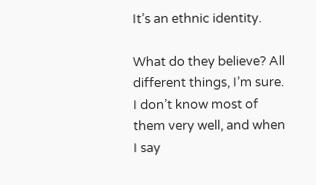It’s an ethnic identity.

What do they believe? All different things, I’m sure. I don’t know most of them very well, and when I say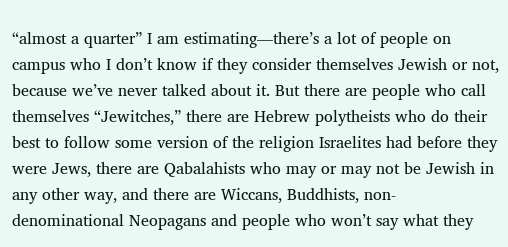“almost a quarter” I am estimating—there’s a lot of people on campus who I don’t know if they consider themselves Jewish or not, because we’ve never talked about it. But there are people who call themselves “Jewitches,” there are Hebrew polytheists who do their best to follow some version of the religion Israelites had before they were Jews, there are Qabalahists who may or may not be Jewish in any other way, and there are Wiccans, Buddhists, non-denominational Neopagans and people who won’t say what they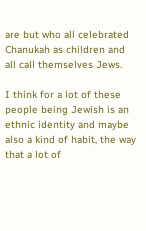are but who all celebrated Chanukah as children and all call themselves Jews.

I think for a lot of these people being Jewish is an ethnic identity and maybe also a kind of habit, the way that a lot of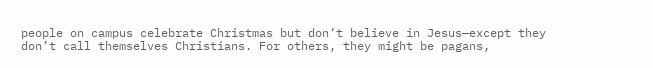people on campus celebrate Christmas but don’t believe in Jesus—except they don’t call themselves Christians. For others, they might be pagans,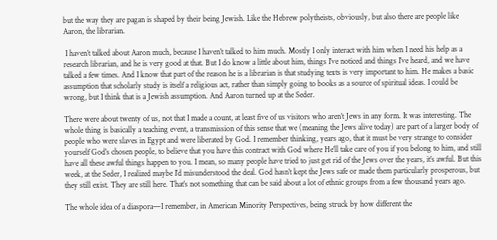but the way they are pagan is shaped by their being Jewish. Like the Hebrew polytheists, obviously, but also there are people like Aaron, the librarian.

 I haven’t talked about Aaron much, because I haven’t talked to him much. Mostly I only interact with him when I need his help as a research librarian, and he is very good at that. But I do know a little about him, things I’ve noticed and things I’ve heard, and we have talked a few times. And I know that part of the reason he is a librarian is that studying texts is very important to him. He makes a basic assumption that scholarly study is itself a religious act, rather than simply going to books as a source of spiritual ideas. I could be wrong, but I think that is a Jewish assumption. And Aaron turned up at the Seder.

There were about twenty of us, not that I made a count, at least five of us visitors who aren’t Jews in any form. It was interesting. The whole thing is basically a teaching event, a transmission of this sense that we (meaning the Jews alive today) are part of a larger body of people who were slaves in Egypt and were liberated by God. I remember thinking, years ago, that it must be very strange to consider yourself God’s chosen people, to believe that you have this contract with God where He’ll take care of you if you belong to him, and still have all these awful things happen to you. I mean, so many people have tried to just get rid of the Jews over the years, it’s awful. But this week, at the Seder, I realized maybe I’d misunderstood the deal. God hasn’t kept the Jews safe or made them particularly prosperous, but they still exist. They are still here. That’s not something that can be said about a lot of ethnic groups from a few thousand years ago.

The whole idea of a diaspora—I remember, in American Minority Perspectives, being struck by how different the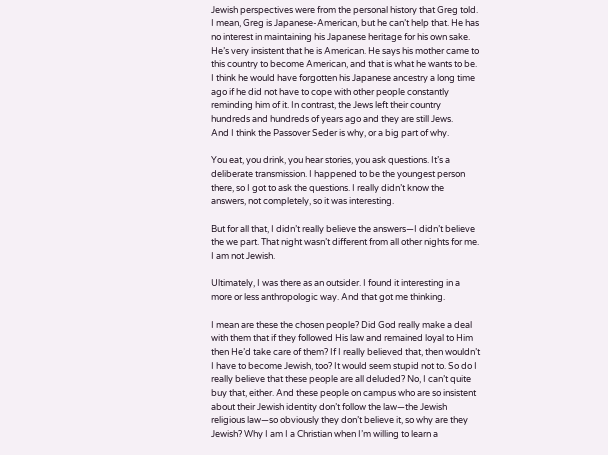Jewish perspectives were from the personal history that Greg told. I mean, Greg is Japanese-American, but he can’t help that. He has no interest in maintaining his Japanese heritage for his own sake. He’s very insistent that he is American. He says his mother came to this country to become American, and that is what he wants to be. I think he would have forgotten his Japanese ancestry a long time ago if he did not have to cope with other people constantly reminding him of it. In contrast, the Jews left their country hundreds and hundreds of years ago and they are still Jews.
And I think the Passover Seder is why, or a big part of why.

You eat, you drink, you hear stories, you ask questions. It’s a deliberate transmission. I happened to be the youngest person there, so I got to ask the questions. I really didn’t know the answers, not completely, so it was interesting.

But for all that, I didn’t really believe the answers—I didn’t believe the we part. That night wasn’t different from all other nights for me. I am not Jewish.

Ultimately, I was there as an outsider. I found it interesting in a more or less anthropologic way. And that got me thinking.

I mean are these the chosen people? Did God really make a deal with them that if they followed His law and remained loyal to Him then He’d take care of them? If I really believed that, then wouldn’t I have to become Jewish, too? It would seem stupid not to. So do I really believe that these people are all deluded? No, I can’t quite buy that, either. And these people on campus who are so insistent about their Jewish identity don’t follow the law—the Jewish religious law—so obviously they don’t believe it, so why are they Jewish? Why I am I a Christian when I’m willing to learn a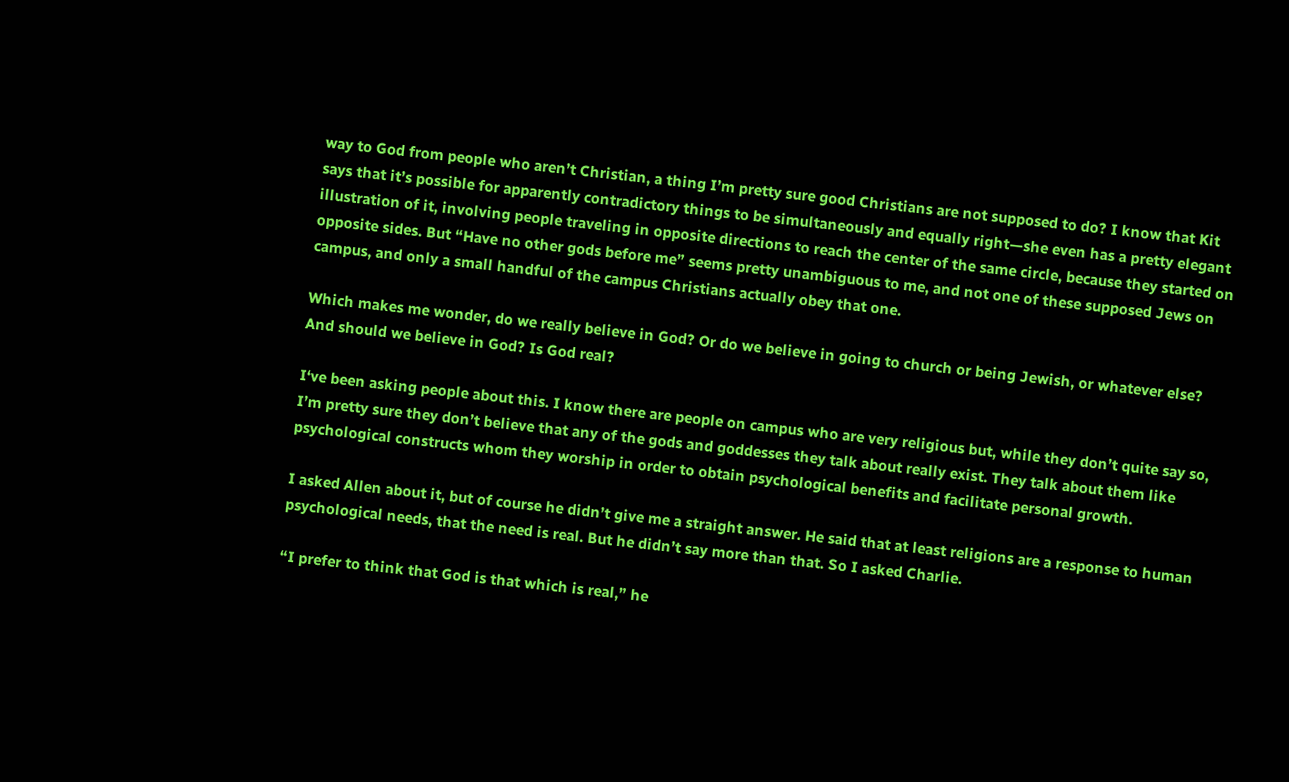way to God from people who aren’t Christian, a thing I’m pretty sure good Christians are not supposed to do? I know that Kit says that it’s possible for apparently contradictory things to be simultaneously and equally right—she even has a pretty elegant illustration of it, involving people traveling in opposite directions to reach the center of the same circle, because they started on opposite sides. But “Have no other gods before me” seems pretty unambiguous to me, and not one of these supposed Jews on campus, and only a small handful of the campus Christians actually obey that one.

Which makes me wonder, do we really believe in God? Or do we believe in going to church or being Jewish, or whatever else? And should we believe in God? Is God real?

I‘ve been asking people about this. I know there are people on campus who are very religious but, while they don’t quite say so, I’m pretty sure they don’t believe that any of the gods and goddesses they talk about really exist. They talk about them like psychological constructs whom they worship in order to obtain psychological benefits and facilitate personal growth.

I asked Allen about it, but of course he didn’t give me a straight answer. He said that at least religions are a response to human psychological needs, that the need is real. But he didn’t say more than that. So I asked Charlie.

“I prefer to think that God is that which is real,” he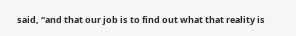said, “and that our job is to find out what that reality is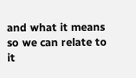and what it means so we can relate to it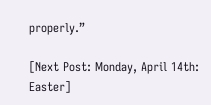properly.”

[Next Post: Monday, April 14th: Easter]